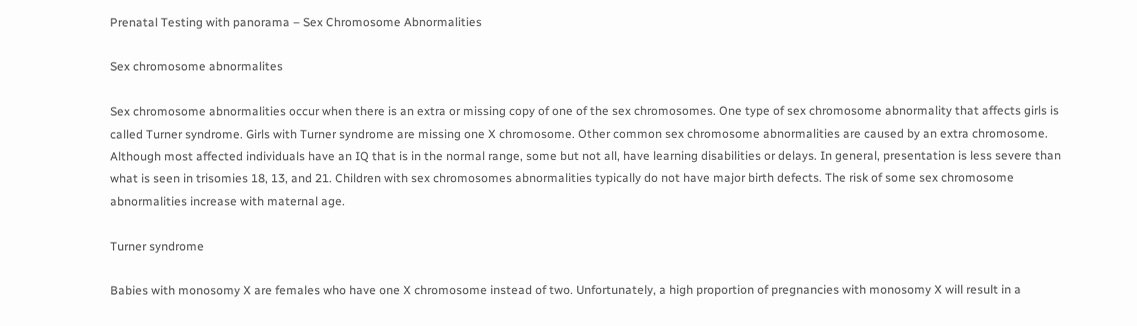Prenatal Testing with panorama – Sex Chromosome Abnormalities

Sex chromosome abnormalites

Sex chromosome abnormalities occur when there is an extra or missing copy of one of the sex chromosomes. One type of sex chromosome abnormality that affects girls is called Turner syndrome. Girls with Turner syndrome are missing one X chromosome. Other common sex chromosome abnormalities are caused by an extra chromosome. Although most affected individuals have an IQ that is in the normal range, some but not all, have learning disabilities or delays. In general, presentation is less severe than what is seen in trisomies 18, 13, and 21. Children with sex chromosomes abnormalities typically do not have major birth defects. The risk of some sex chromosome abnormalities increase with maternal age.

Turner syndrome

Babies with monosomy X are females who have one X chromosome instead of two. Unfortunately, a high proportion of pregnancies with monosomy X will result in a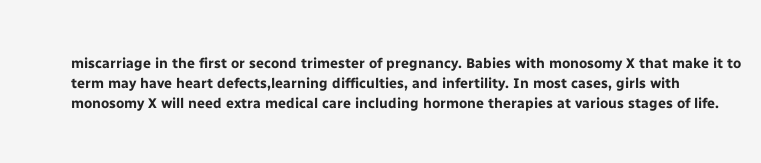miscarriage in the first or second trimester of pregnancy. Babies with monosomy X that make it to term may have heart defects,learning difficulties, and infertility. In most cases, girls with monosomy X will need extra medical care including hormone therapies at various stages of life.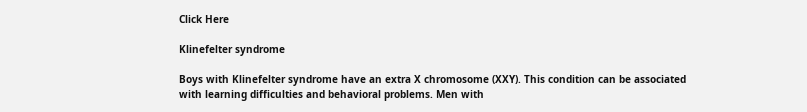Click Here

Klinefelter syndrome

Boys with Klinefelter syndrome have an extra X chromosome (XXY). This condition can be associated with learning difficulties and behavioral problems. Men with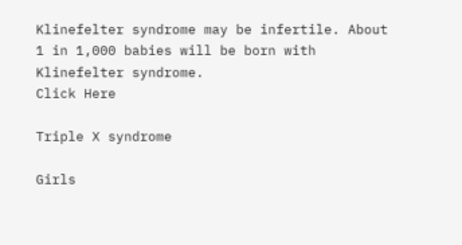Klinefelter syndrome may be infertile. About 1 in 1,000 babies will be born with Klinefelter syndrome.
Click Here

Triple X syndrome

Girls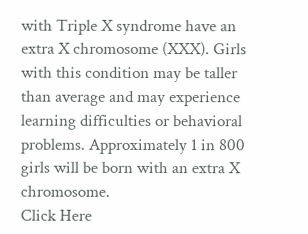with Triple X syndrome have an extra X chromosome (XXX). Girls with this condition may be taller than average and may experience learning difficulties or behavioral problems. Approximately 1 in 800 girls will be born with an extra X chromosome.
Click Here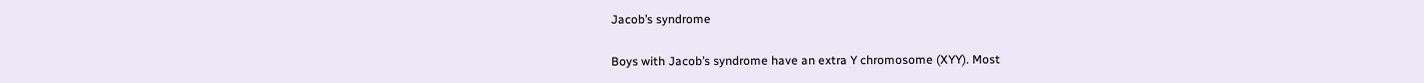Jacob’s syndrome

Boys with Jacob’s syndrome have an extra Y chromosome (XYY). Most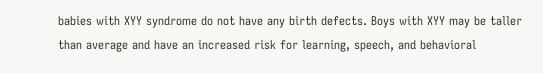babies with XYY syndrome do not have any birth defects. Boys with XYY may be taller than average and have an increased risk for learning, speech, and behavioral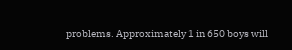problems. Approximately 1 in 650 boys will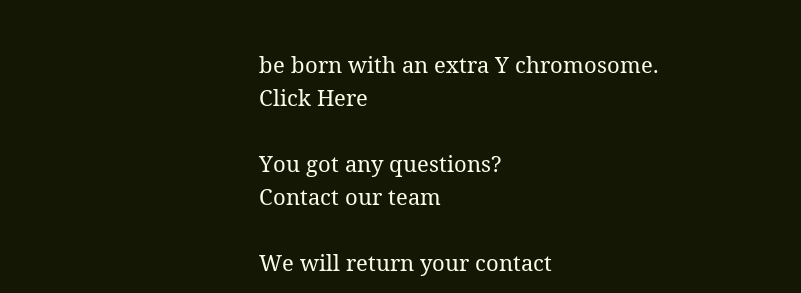be born with an extra Y chromosome.
Click Here

You got any questions?
Contact our team

We will return your contact